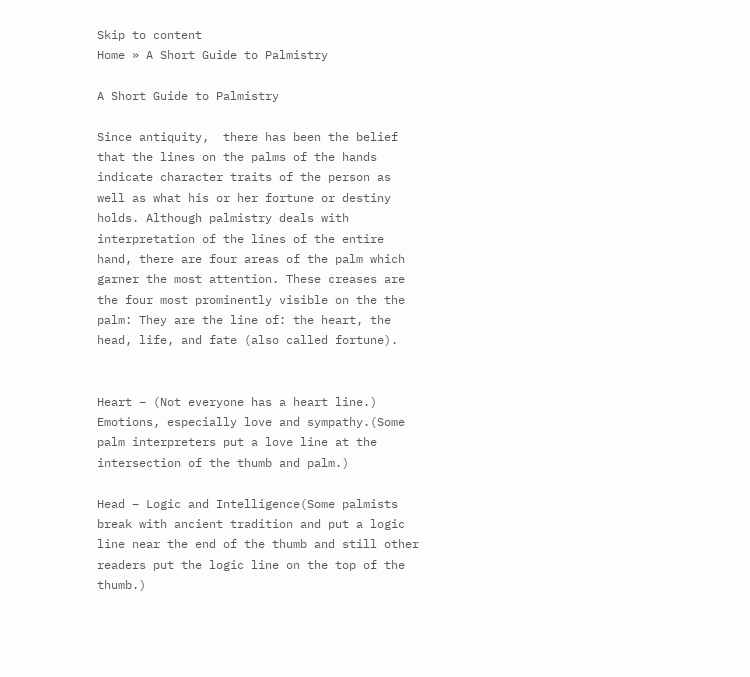Skip to content
Home » A Short Guide to Palmistry

A Short Guide to Palmistry

Since antiquity,  there has been the belief that the lines on the palms of the hands indicate character traits of the person as well as what his or her fortune or destiny holds. Although palmistry deals with interpretation of the lines of the entire hand, there are four areas of the palm which garner the most attention. These creases are the four most prominently visible on the the palm: They are the line of: the heart, the head, life, and fate (also called fortune).


Heart – (Not everyone has a heart line.) Emotions, especially love and sympathy.(Some palm interpreters put a love line at the intersection of the thumb and palm.)

Head – Logic and Intelligence(Some palmists break with ancient tradition and put a logic line near the end of the thumb and still other readers put the logic line on the top of the thumb.)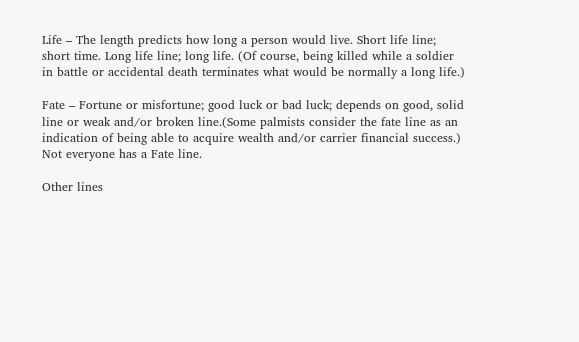Life – The length predicts how long a person would live. Short life line; short time. Long life line; long life. (Of course, being killed while a soldier in battle or accidental death terminates what would be normally a long life.)

Fate – Fortune or misfortune; good luck or bad luck; depends on good, solid line or weak and/or broken line.(Some palmists consider the fate line as an indication of being able to acquire wealth and/or carrier financial success.) Not everyone has a Fate line.

Other lines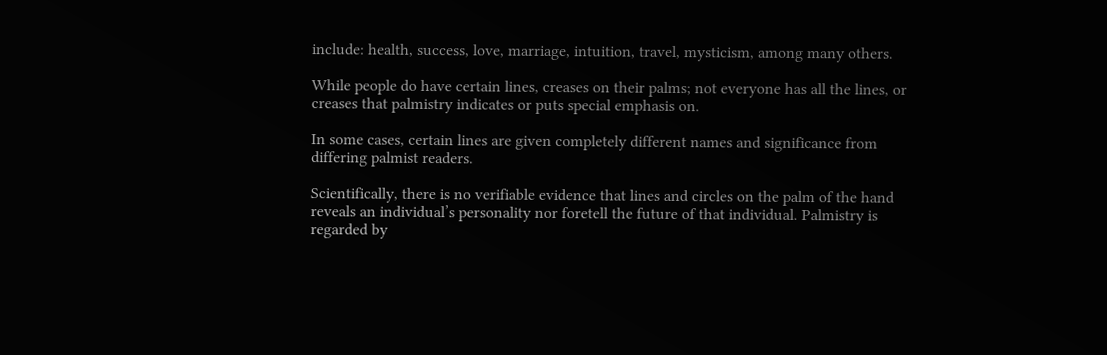include: health, success, love, marriage, intuition, travel, mysticism, among many others.

While people do have certain lines, creases on their palms; not everyone has all the lines, or creases that palmistry indicates or puts special emphasis on.

In some cases, certain lines are given completely different names and significance from differing palmist readers.

Scientifically, there is no verifiable evidence that lines and circles on the palm of the hand reveals an individual’s personality nor foretell the future of that individual. Palmistry is regarded by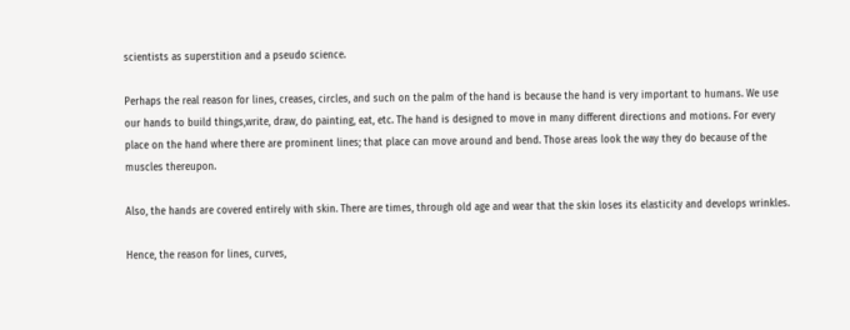scientists as superstition and a pseudo science.

Perhaps the real reason for lines, creases, circles, and such on the palm of the hand is because the hand is very important to humans. We use our hands to build things,write, draw, do painting, eat, etc. The hand is designed to move in many different directions and motions. For every place on the hand where there are prominent lines; that place can move around and bend. Those areas look the way they do because of the muscles thereupon.

Also, the hands are covered entirely with skin. There are times, through old age and wear that the skin loses its elasticity and develops wrinkles.

Hence, the reason for lines, curves,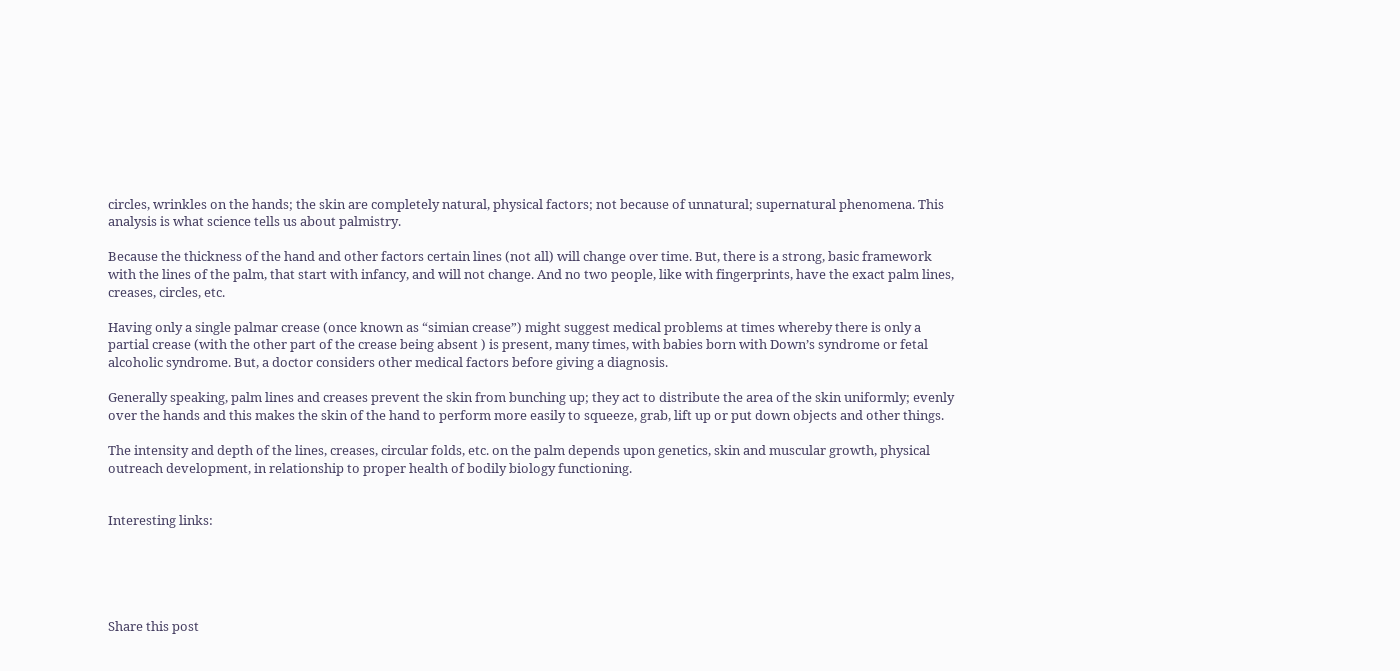circles, wrinkles on the hands; the skin are completely natural, physical factors; not because of unnatural; supernatural phenomena. This analysis is what science tells us about palmistry.

Because the thickness of the hand and other factors certain lines (not all) will change over time. But, there is a strong, basic framework with the lines of the palm, that start with infancy, and will not change. And no two people, like with fingerprints, have the exact palm lines, creases, circles, etc.

Having only a single palmar crease (once known as “simian crease”) might suggest medical problems at times whereby there is only a partial crease (with the other part of the crease being absent ) is present, many times, with babies born with Down’s syndrome or fetal alcoholic syndrome. But, a doctor considers other medical factors before giving a diagnosis.

Generally speaking, palm lines and creases prevent the skin from bunching up; they act to distribute the area of the skin uniformly; evenly over the hands and this makes the skin of the hand to perform more easily to squeeze, grab, lift up or put down objects and other things.

The intensity and depth of the lines, creases, circular folds, etc. on the palm depends upon genetics, skin and muscular growth, physical outreach development, in relationship to proper health of bodily biology functioning.


Interesting links:





Share this post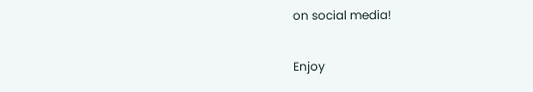on social media!

Enjoy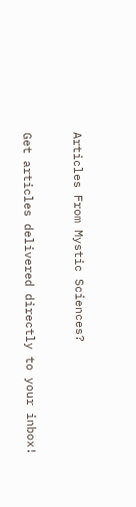Articles From Mystic Sciences?


Get articles delivered directly to your inbox!